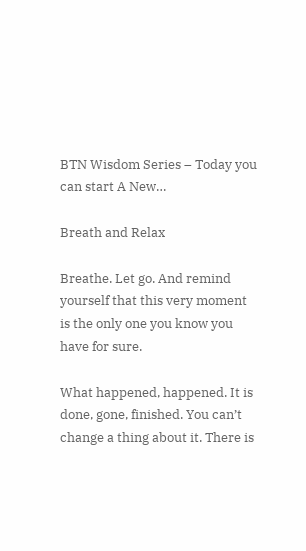BTN Wisdom Series – Today you can start A New…

Breath and Relax

Breathe. Let go. And remind yourself that this very moment is the only one you know you have for sure.

What happened, happened. It is done, gone, finished. You can’t change a thing about it. There is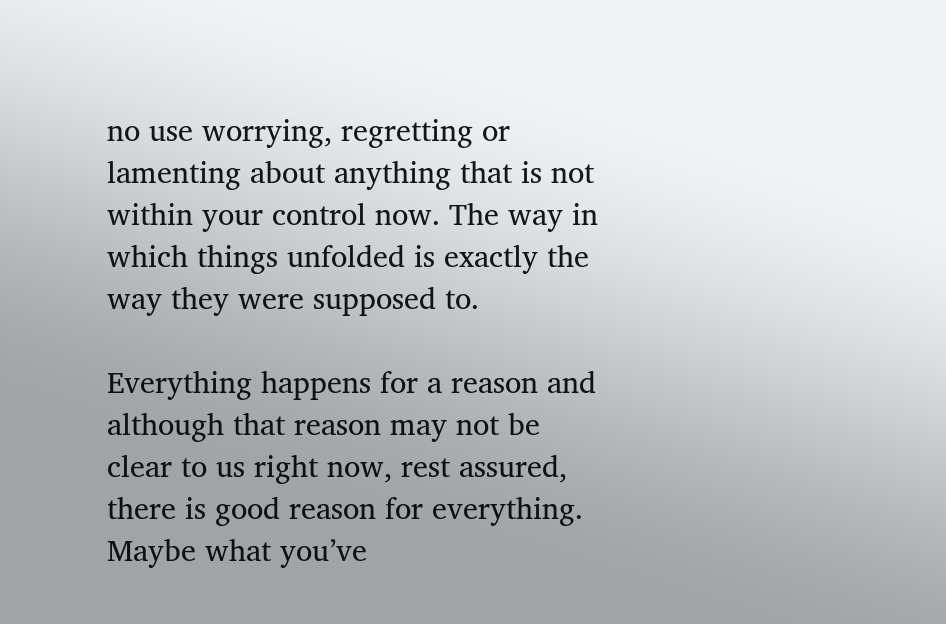no use worrying, regretting or lamenting about anything that is not within your control now. The way in which things unfolded is exactly the way they were supposed to.

Everything happens for a reason and although that reason may not be clear to us right now, rest assured, there is good reason for everything. Maybe what you’ve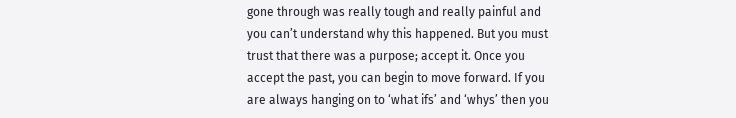gone through was really tough and really painful and you can’t understand why this happened. But you must trust that there was a purpose; accept it. Once you accept the past, you can begin to move forward. If you are always hanging on to ‘what ifs’ and ‘whys’ then you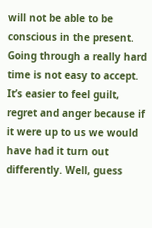will not be able to be conscious in the present. Going through a really hard time is not easy to accept. It’s easier to feel guilt, regret and anger because if it were up to us we would have had it turn out differently. Well, guess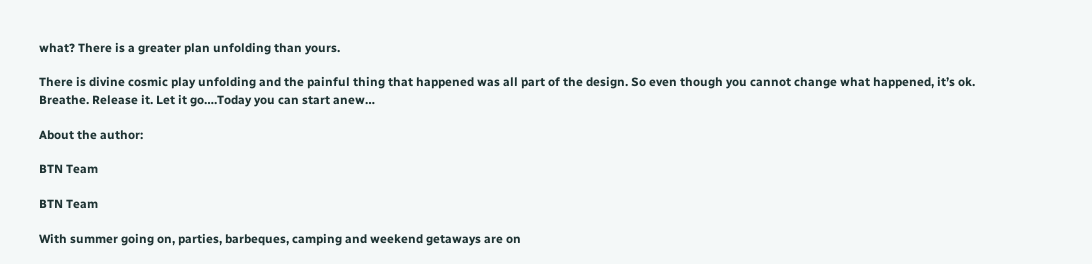what? There is a greater plan unfolding than yours.

There is divine cosmic play unfolding and the painful thing that happened was all part of the design. So even though you cannot change what happened, it’s ok. Breathe. Release it. Let it go….Today you can start anew…

About the author:

BTN Team

BTN Team

With summer going on, parties, barbeques, camping and weekend getaways are on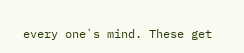every one`s mind. These get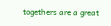togethers are a great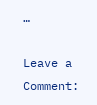…

Leave a Comment: